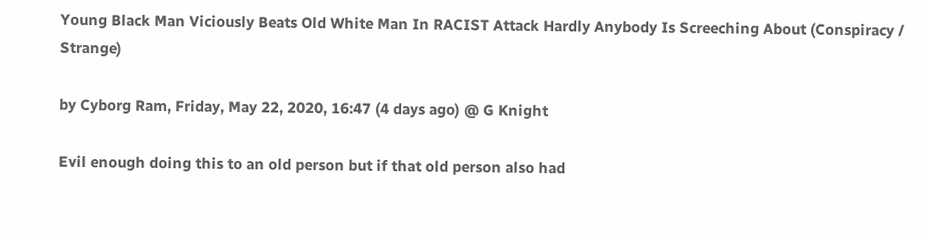Young Black Man Viciously Beats Old White Man In RACIST Attack Hardly Anybody Is Screeching About (Conspiracy / Strange)

by Cyborg Ram, Friday, May 22, 2020, 16:47 (4 days ago) @ G Knight

Evil enough doing this to an old person but if that old person also had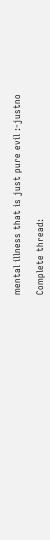mental illness that is just pure evil :-justno

Complete thread: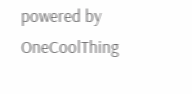powered by OneCoolThing